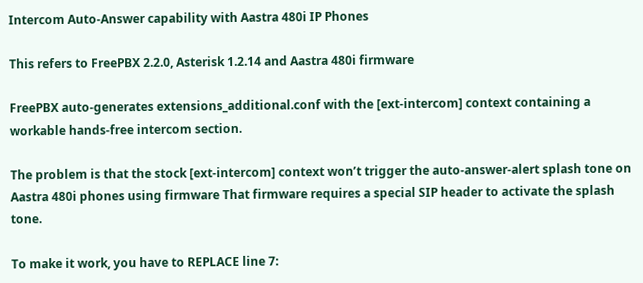Intercom Auto-Answer capability with Aastra 480i IP Phones

This refers to FreePBX 2.2.0, Asterisk 1.2.14 and Aastra 480i firmware

FreePBX auto-generates extensions_additional.conf with the [ext-intercom] context containing a workable hands-free intercom section.

The problem is that the stock [ext-intercom] context won’t trigger the auto-answer-alert splash tone on Aastra 480i phones using firmware That firmware requires a special SIP header to activate the splash tone.

To make it work, you have to REPLACE line 7: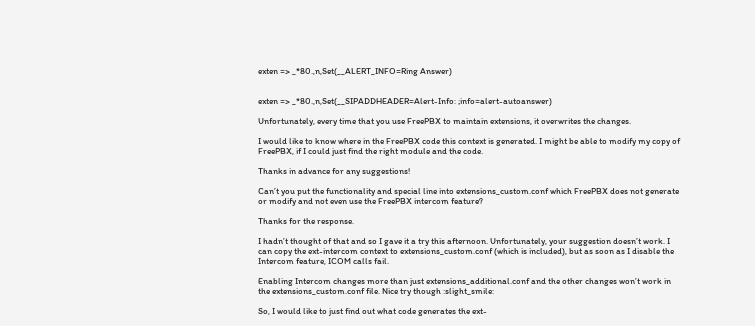exten => _*80.,n,Set(__ALERT_INFO=Ring Answer)


exten => _*80.,n,Set(__SIPADDHEADER=Alert-Info: ;info=alert-autoanswer)

Unfortunately, every time that you use FreePBX to maintain extensions, it overwrites the changes.

I would like to know where in the FreePBX code this context is generated. I might be able to modify my copy of FreePBX, if I could just find the right module and the code.

Thanks in advance for any suggestions!

Can’t you put the functionality and special line into extensions_custom.conf which FreePBX does not generate or modify and not even use the FreePBX intercom feature?

Thanks for the response.

I hadn’t thought of that and so I gave it a try this afternoon. Unfortunately, your suggestion doesn’t work. I can copy the ext-intercom context to extensions_custom.conf (which is included), but as soon as I disable the Intercom feature, ICOM calls fail.

Enabling Intercom changes more than just extensions_additional.conf and the other changes won’t work in the extensions_custom.conf file. Nice try though :slight_smile:

So, I would like to just find out what code generates the ext-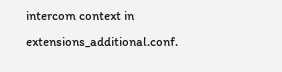intercom context in extensions_additional.conf.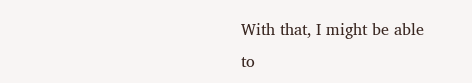With that, I might be able to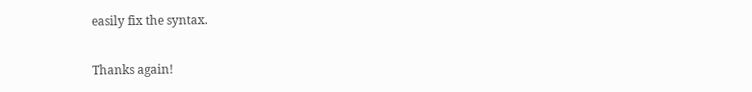easily fix the syntax.

Thanks again!